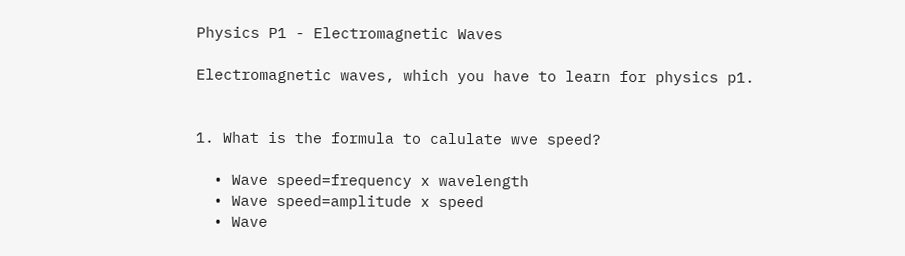Physics P1 - Electromagnetic Waves

Electromagnetic waves, which you have to learn for physics p1.


1. What is the formula to calulate wve speed?

  • Wave speed=frequency x wavelength
  • Wave speed=amplitude x speed
  • Wave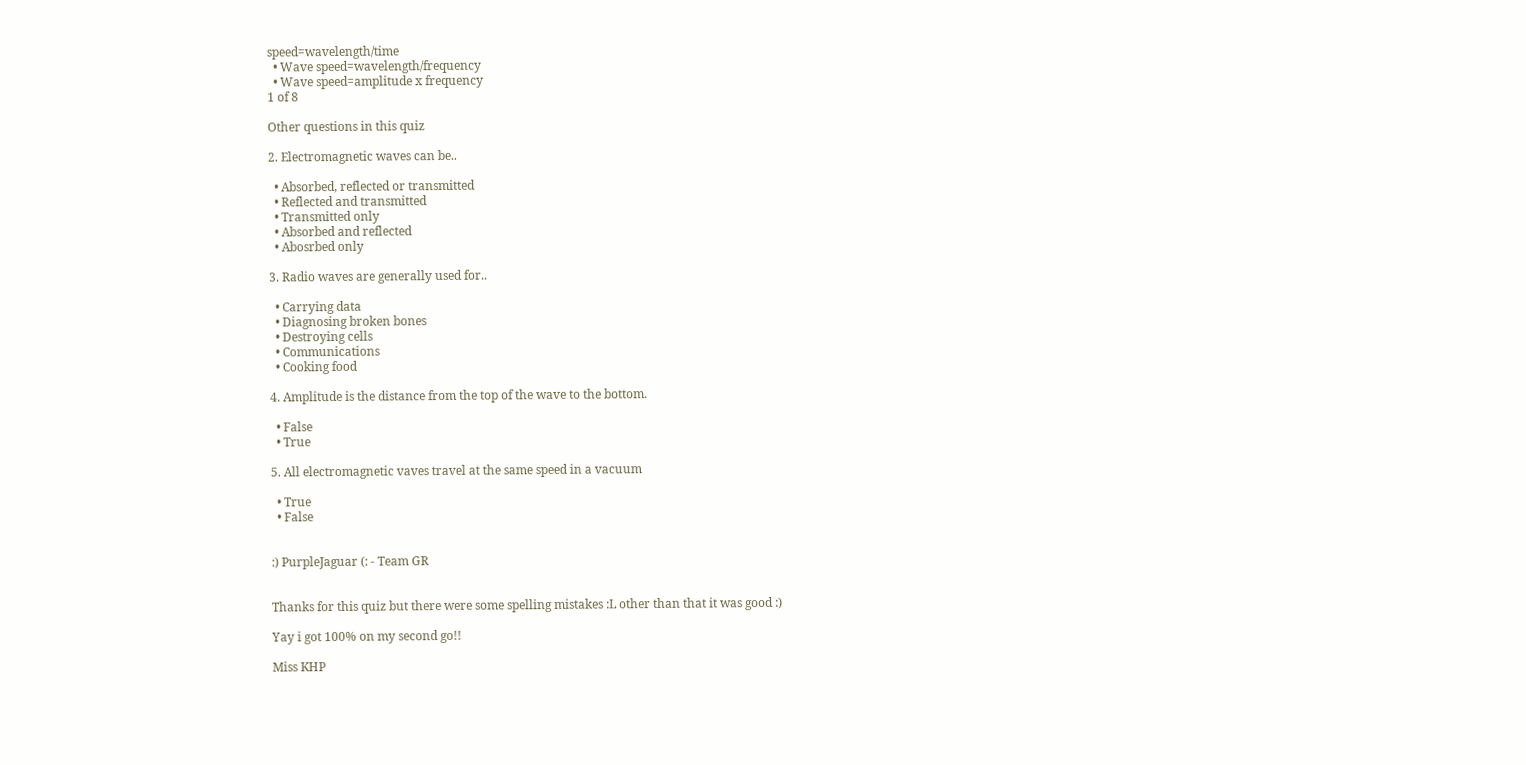speed=wavelength/time
  • Wave speed=wavelength/frequency
  • Wave speed=amplitude x frequency
1 of 8

Other questions in this quiz

2. Electromagnetic waves can be..

  • Absorbed, reflected or transmitted
  • Reflected and transmitted
  • Transmitted only
  • Absorbed and reflected
  • Abosrbed only

3. Radio waves are generally used for..

  • Carrying data
  • Diagnosing broken bones
  • Destroying cells
  • Communications
  • Cooking food

4. Amplitude is the distance from the top of the wave to the bottom.

  • False
  • True

5. All electromagnetic vaves travel at the same speed in a vacuum

  • True
  • False


:) PurpleJaguar (: - Team GR


Thanks for this quiz but there were some spelling mistakes :L other than that it was good :)

Yay i got 100% on my second go!!

Miss KHP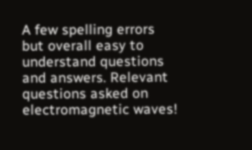A few spelling errors but overall easy to understand questions and answers. Relevant questions asked on electromagnetic waves!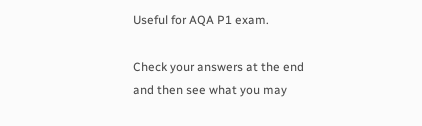Useful for AQA P1 exam.

Check your answers at the end and then see what you may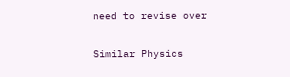need to revise over

Similar Physics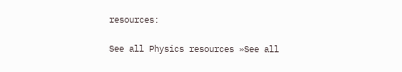resources:

See all Physics resources »See all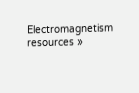Electromagnetism resources »